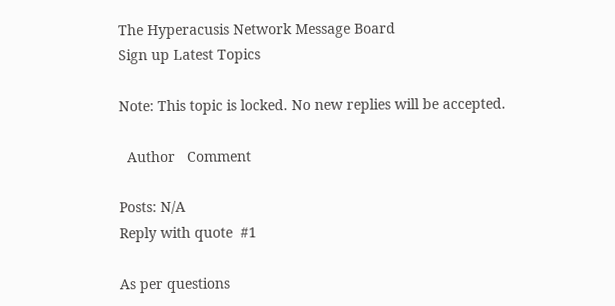The Hyperacusis Network Message Board
Sign up Latest Topics

Note: This topic is locked. No new replies will be accepted.

  Author   Comment

Posts: N/A
Reply with quote  #1

As per questions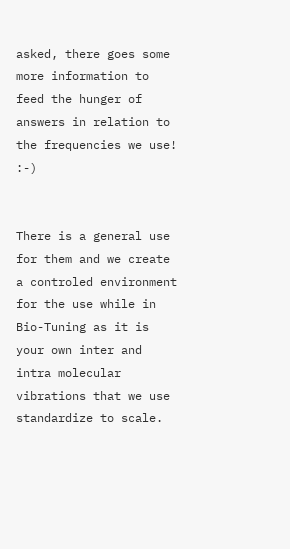asked, there goes some more information to feed the hunger of answers in relation to the frequencies we use! :-)


There is a general use for them and we create a controled environment for the use while in Bio-Tuning as it is your own inter and intra molecular vibrations that we use standardize to scale.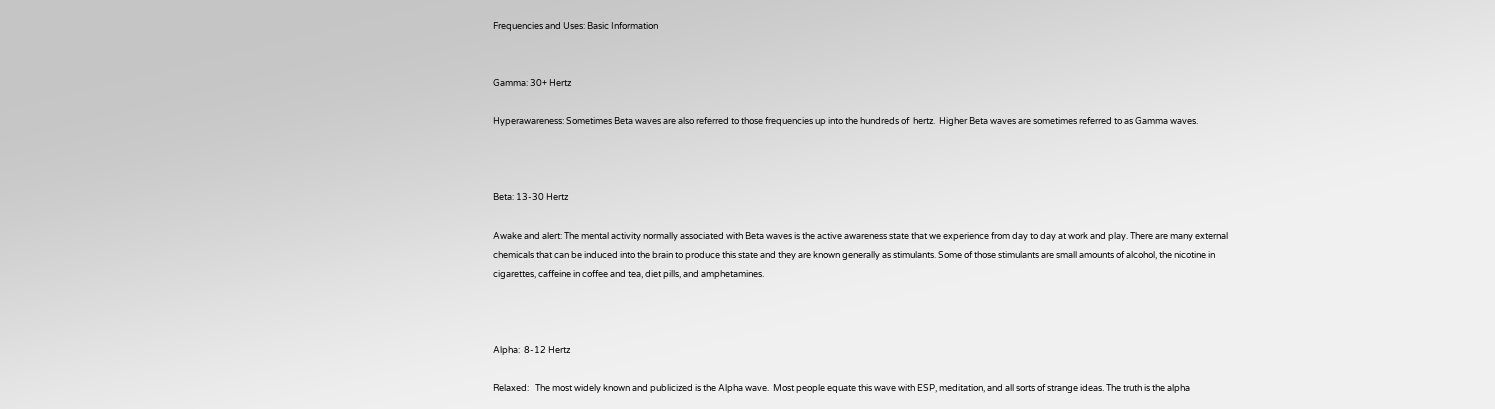Frequencies and Uses: Basic Information


Gamma: 30+ Hertz

Hyperawareness: Sometimes Beta waves are also referred to those frequencies up into the hundreds of  hertz.  Higher Beta waves are sometimes referred to as Gamma waves.



Beta: 13-30 Hertz

Awake and alert: The mental activity normally associated with Beta waves is the active awareness state that we experience from day to day at work and play. There are many external chemicals that can be induced into the brain to produce this state and they are known generally as stimulants. Some of those stimulants are small amounts of alcohol, the nicotine in cigarettes, caffeine in coffee and tea, diet pills, and amphetamines.



Alpha:  8-12 Hertz

Relaxed:   The most widely known and publicized is the Alpha wave.  Most people equate this wave with ESP, meditation, and all sorts of strange ideas. The truth is the alpha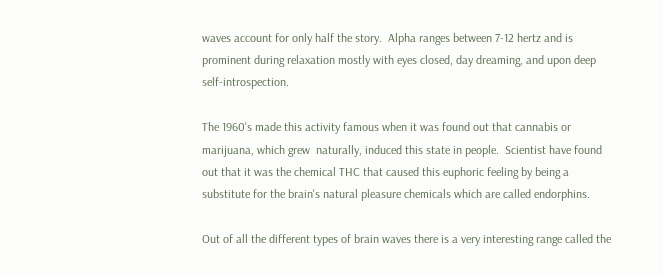waves account for only half the story.  Alpha ranges between 7-12 hertz and is prominent during relaxation mostly with eyes closed, day dreaming, and upon deep self-introspection.

The 1960's made this activity famous when it was found out that cannabis or marijuana, which grew  naturally, induced this state in people.  Scientist have found out that it was the chemical THC that caused this euphoric feeling by being a substitute for the brain's natural pleasure chemicals which are called endorphins.

Out of all the different types of brain waves there is a very interesting range called the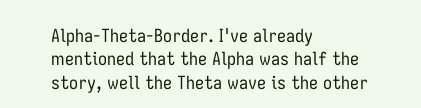Alpha-Theta-Border. I've already mentioned that the Alpha was half the story, well the Theta wave is the other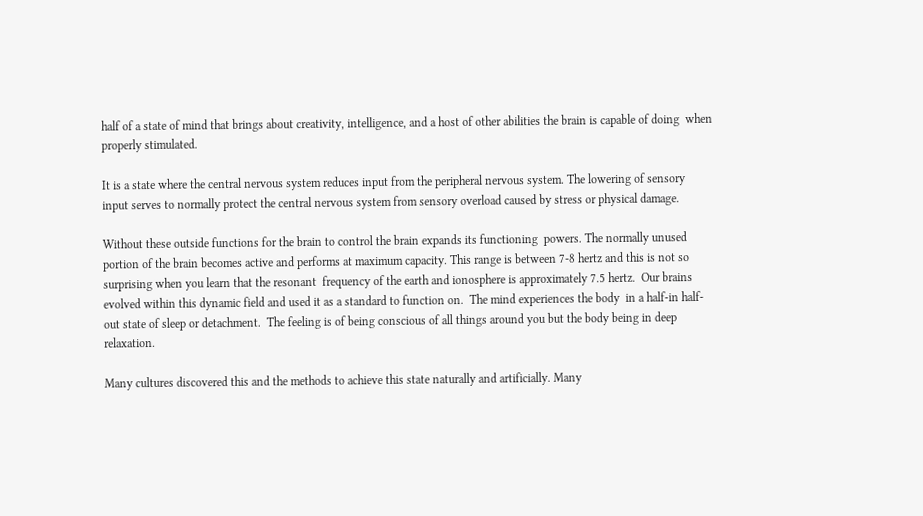half of a state of mind that brings about creativity, intelligence, and a host of other abilities the brain is capable of doing  when properly stimulated.

It is a state where the central nervous system reduces input from the peripheral nervous system. The lowering of sensory input serves to normally protect the central nervous system from sensory overload caused by stress or physical damage.

Without these outside functions for the brain to control the brain expands its functioning  powers. The normally unused portion of the brain becomes active and performs at maximum capacity. This range is between 7-8 hertz and this is not so surprising when you learn that the resonant  frequency of the earth and ionosphere is approximately 7.5 hertz.  Our brains evolved within this dynamic field and used it as a standard to function on.  The mind experiences the body  in a half-in half-out state of sleep or detachment.  The feeling is of being conscious of all things around you but the body being in deep relaxation.

Many cultures discovered this and the methods to achieve this state naturally and artificially. Many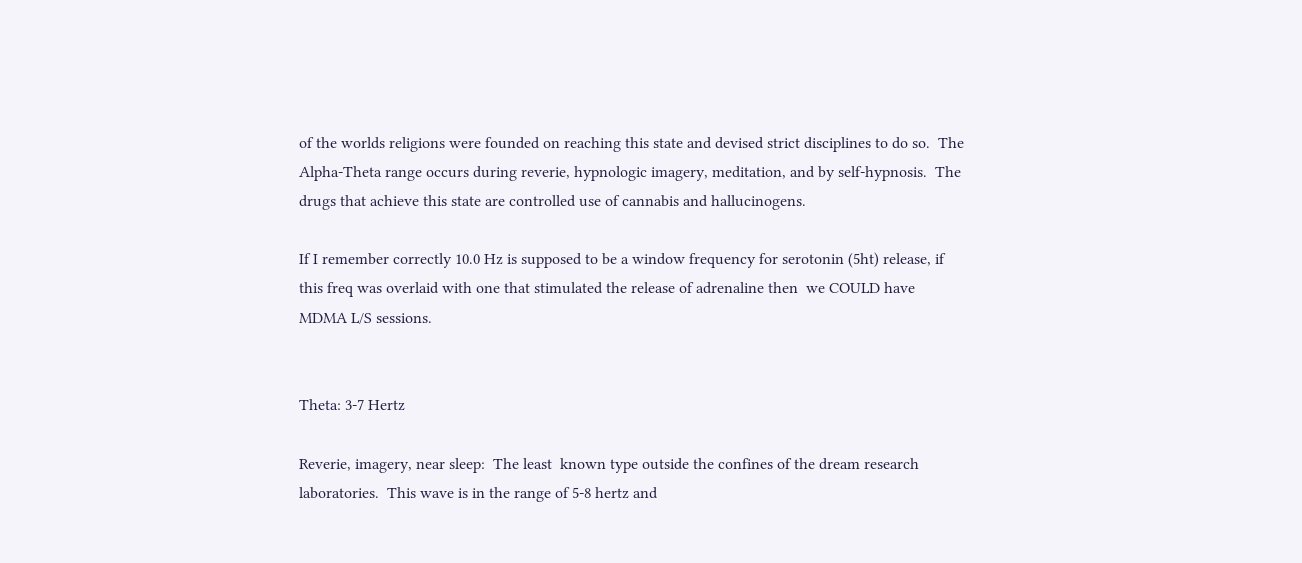of the worlds religions were founded on reaching this state and devised strict disciplines to do so.  The Alpha-Theta range occurs during reverie, hypnologic imagery, meditation, and by self-hypnosis.  The drugs that achieve this state are controlled use of cannabis and hallucinogens.

If I remember correctly 10.0 Hz is supposed to be a window frequency for serotonin (5ht) release, if this freq was overlaid with one that stimulated the release of adrenaline then  we COULD have MDMA L/S sessions.


Theta: 3-7 Hertz

Reverie, imagery, near sleep:  The least  known type outside the confines of the dream research laboratories.  This wave is in the range of 5-8 hertz and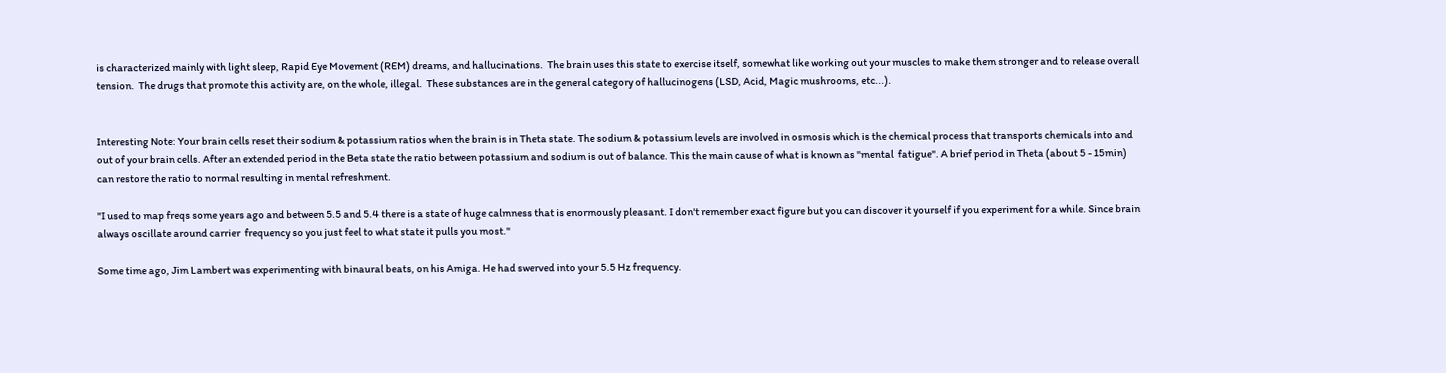is characterized mainly with light sleep, Rapid Eye Movement (REM) dreams, and hallucinations.  The brain uses this state to exercise itself, somewhat like working out your muscles to make them stronger and to release overall tension.  The drugs that promote this activity are, on the whole, illegal.  These substances are in the general category of hallucinogens (LSD, Acid, Magic mushrooms, etc...).


Interesting Note: Your brain cells reset their sodium & potassium ratios when the brain is in Theta state. The sodium & potassium levels are involved in osmosis which is the chemical process that transports chemicals into and out of your brain cells. After an extended period in the Beta state the ratio between potassium and sodium is out of balance. This the main cause of what is known as "mental  fatigue". A brief period in Theta (about 5 - 15min) can restore the ratio to normal resulting in mental refreshment.

"I used to map freqs some years ago and between 5.5 and 5.4 there is a state of huge calmness that is enormously pleasant. I don't remember exact figure but you can discover it yourself if you experiment for a while. Since brain always oscillate around carrier  frequency so you just feel to what state it pulls you most."

Some time ago, Jim Lambert was experimenting with binaural beats, on his Amiga. He had swerved into your 5.5 Hz frequency.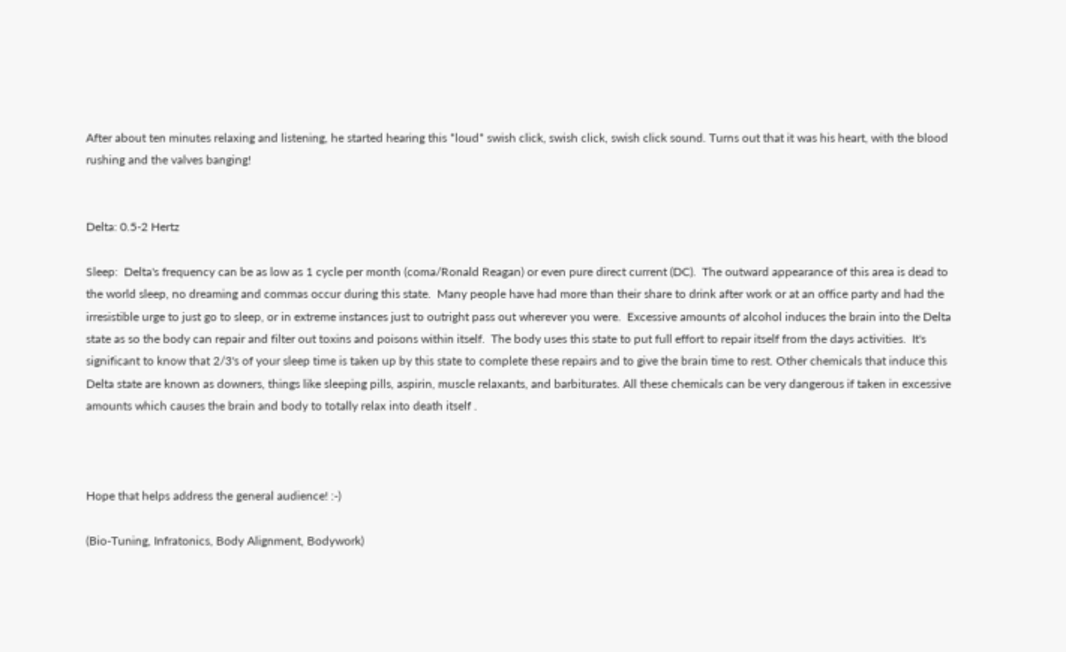After about ten minutes relaxing and listening, he started hearing this *loud* swish click, swish click, swish click sound. Turns out that it was his heart, with the blood rushing and the valves banging!


Delta: 0.5-2 Hertz

Sleep:  Delta's frequency can be as low as 1 cycle per month (coma/Ronald Reagan) or even pure direct current (DC).  The outward appearance of this area is dead to the world sleep, no dreaming and commas occur during this state.  Many people have had more than their share to drink after work or at an office party and had the irresistible urge to just go to sleep, or in extreme instances just to outright pass out wherever you were.  Excessive amounts of alcohol induces the brain into the Delta state as so the body can repair and filter out toxins and poisons within itself.  The body uses this state to put full effort to repair itself from the days activities.  It's significant to know that 2/3's of your sleep time is taken up by this state to complete these repairs and to give the brain time to rest. Other chemicals that induce this Delta state are known as downers, things like sleeping pills, aspirin, muscle relaxants, and barbiturates. All these chemicals can be very dangerous if taken in excessive amounts which causes the brain and body to totally relax into death itself .



Hope that helps address the general audience! :-)

(Bio-Tuning, Infratonics, Body Alignment, Bodywork)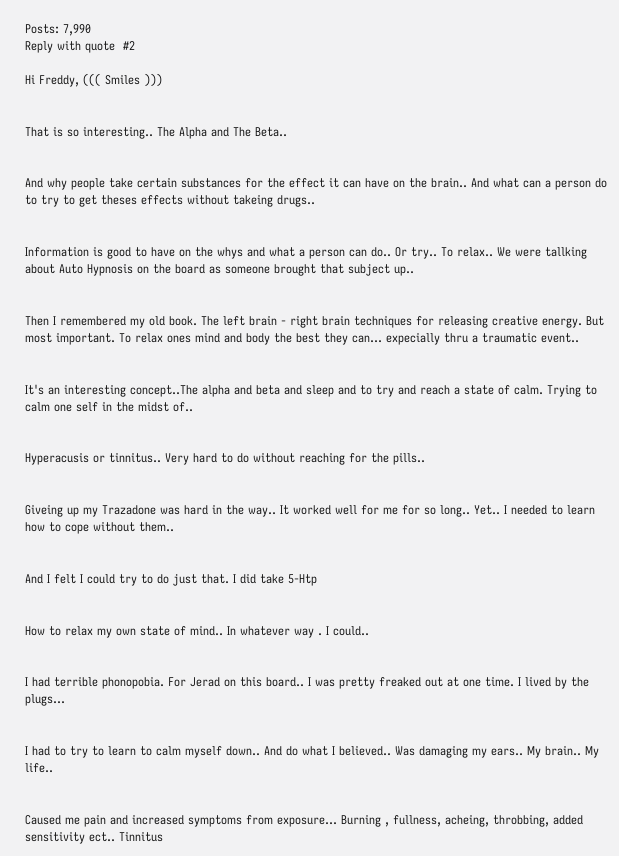Posts: 7,990
Reply with quote  #2

Hi Freddy, ((( Smiles )))


That is so interesting.. The Alpha and The Beta..


And why people take certain substances for the effect it can have on the brain.. And what can a person do to try to get theses effects without takeing drugs..


Information is good to have on the whys and what a person can do.. Or try.. To relax.. We were tallking about Auto Hypnosis on the board as someone brought that subject up..


Then I remembered my old book. The left brain - right brain techniques for releasing creative energy. But most important. To relax ones mind and body the best they can... expecially thru a traumatic event..


It's an interesting concept..The alpha and beta and sleep and to try and reach a state of calm. Trying to calm one self in the midst of..


Hyperacusis or tinnitus.. Very hard to do without reaching for the pills..


Giveing up my Trazadone was hard in the way.. It worked well for me for so long.. Yet.. I needed to learn how to cope without them..


And I felt I could try to do just that. I did take 5-Htp


How to relax my own state of mind.. In whatever way . I could..


I had terrible phonopobia. For Jerad on this board.. I was pretty freaked out at one time. I lived by the plugs...


I had to try to learn to calm myself down.. And do what I believed.. Was damaging my ears.. My brain.. My life..


Caused me pain and increased symptoms from exposure... Burning , fullness, acheing, throbbing, added sensitivity ect.. Tinnitus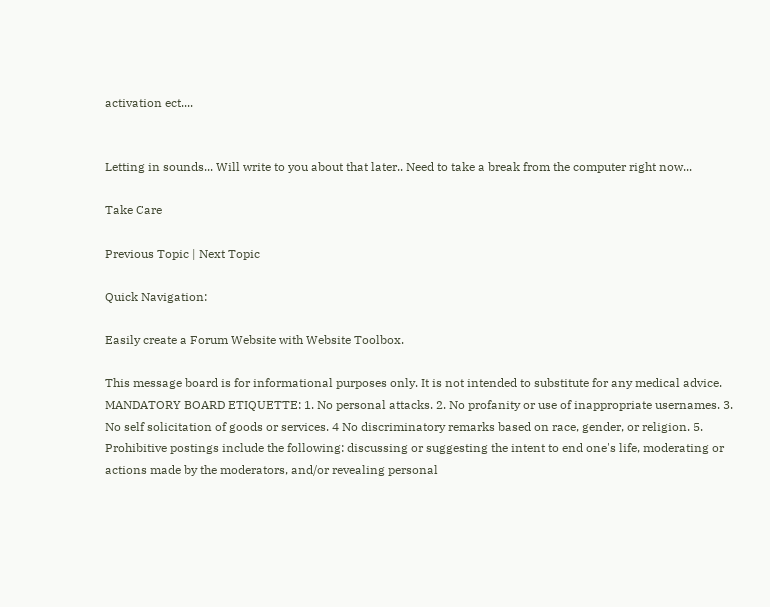activation ect....


Letting in sounds... Will write to you about that later.. Need to take a break from the computer right now...

Take Care

Previous Topic | Next Topic

Quick Navigation:

Easily create a Forum Website with Website Toolbox.

This message board is for informational purposes only. It is not intended to substitute for any medical advice. MANDATORY BOARD ETIQUETTE: 1. No personal attacks. 2. No profanity or use of inappropriate usernames. 3. No self solicitation of goods or services. 4 No discriminatory remarks based on race, gender, or religion. 5. Prohibitive postings include the following: discussing or suggesting the intent to end one's life, moderating or actions made by the moderators, and/or revealing personal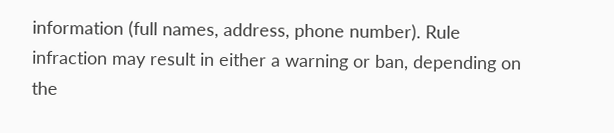information (full names, address, phone number). Rule infraction may result in either a warning or ban, depending on the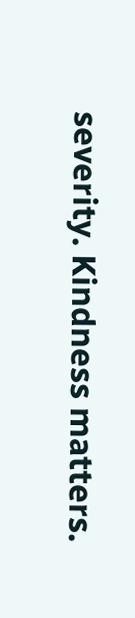severity. Kindness matters.